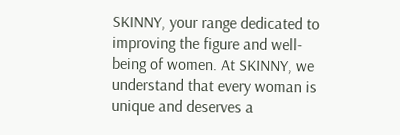SKINNY, your range dedicated to improving the figure and well-being of women. At SKINNY, we understand that every woman is unique and deserves a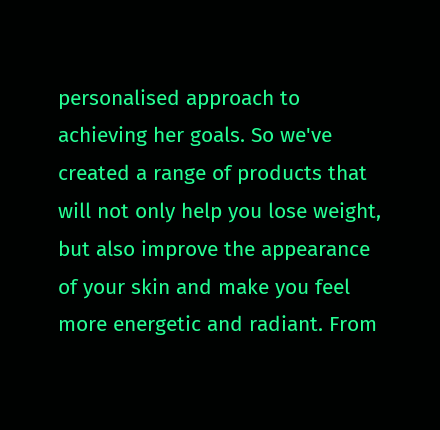personalised approach to achieving her goals. So we've created a range of products that will not only help you lose weight, but also improve the appearance of your skin and make you feel more energetic and radiant. From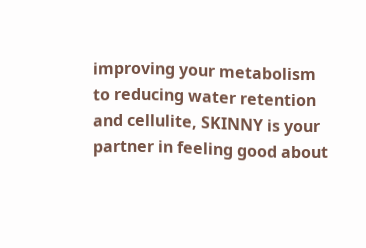improving your metabolism to reducing water retention and cellulite, SKINNY is your partner in feeling good about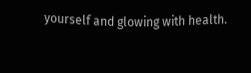yourself and glowing with health.